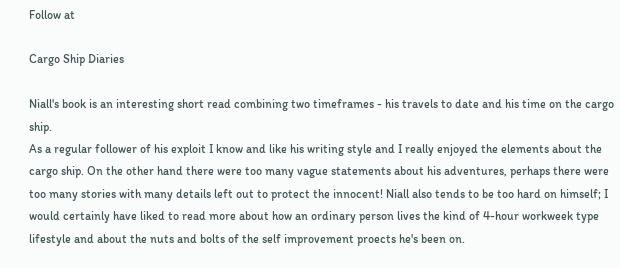Follow at

Cargo Ship Diaries

Niall's book is an interesting short read combining two timeframes - his travels to date and his time on the cargo ship.
As a regular follower of his exploit I know and like his writing style and I really enjoyed the elements about the cargo ship. On the other hand there were too many vague statements about his adventures, perhaps there were too many stories with many details left out to protect the innocent! Niall also tends to be too hard on himself; I would certainly have liked to read more about how an ordinary person lives the kind of 4-hour workweek type lifestyle and about the nuts and bolts of the self improvement proects he's been on.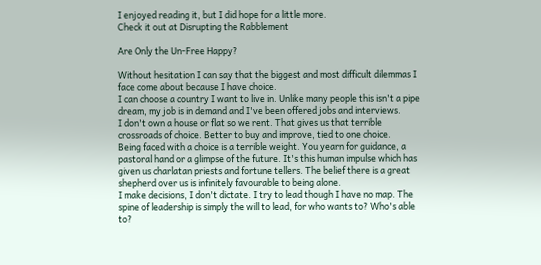I enjoyed reading it, but I did hope for a little more.
Check it out at Disrupting the Rabblement

Are Only the Un-Free Happy?

Without hesitation I can say that the biggest and most difficult dilemmas I face come about because I have choice.
I can choose a country I want to live in. Unlike many people this isn't a pipe dream, my job is in demand and I've been offered jobs and interviews.
I don't own a house or flat so we rent. That gives us that terrible crossroads of choice. Better to buy and improve, tied to one choice.
Being faced with a choice is a terrible weight. You yearn for guidance, a pastoral hand or a glimpse of the future. It's this human impulse which has given us charlatan priests and fortune tellers. The belief there is a great shepherd over us is infinitely favourable to being alone.
I make decisions, I don't dictate. I try to lead though I have no map. The spine of leadership is simply the will to lead, for who wants to? Who's able to?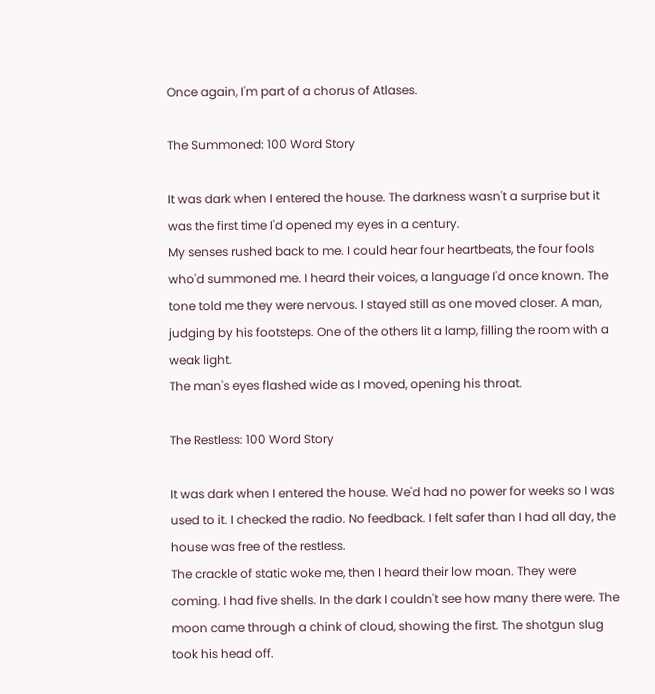Once again, I'm part of a chorus of Atlases.

The Summoned: 100 Word Story

It was dark when I entered the house. The darkness wasn't a surprise but it was the first time I'd opened my eyes in a century.
My senses rushed back to me. I could hear four heartbeats, the four fools who'd summoned me. I heard their voices, a language I'd once known. The tone told me they were nervous. I stayed still as one moved closer. A man, judging by his footsteps. One of the others lit a lamp, filling the room with a weak light.
The man's eyes flashed wide as I moved, opening his throat.

The Restless: 100 Word Story

It was dark when I entered the house. We'd had no power for weeks so I was used to it. I checked the radio. No feedback. I felt safer than I had all day, the house was free of the restless.
The crackle of static woke me, then I heard their low moan. They were coming. I had five shells. In the dark I couldn't see how many there were. The moon came through a chink of cloud, showing the first. The shotgun slug took his head off.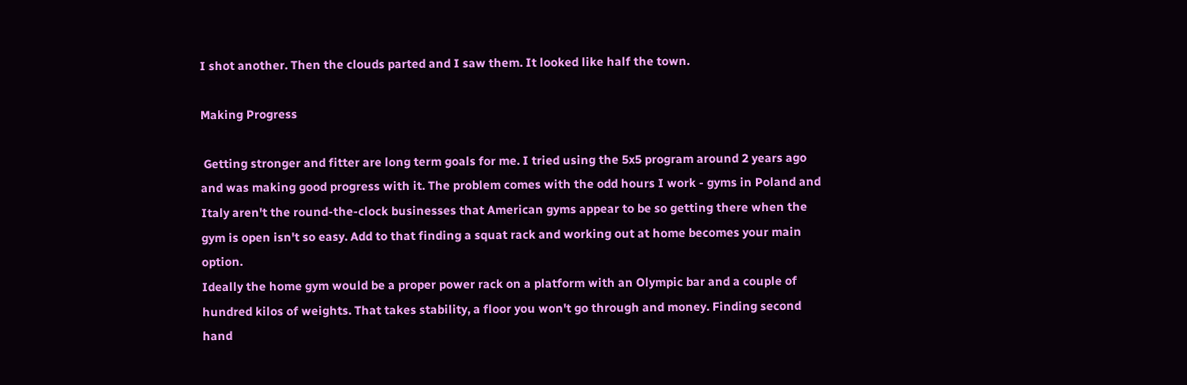I shot another. Then the clouds parted and I saw them. It looked like half the town.

Making Progress

 Getting stronger and fitter are long term goals for me. I tried using the 5x5 program around 2 years ago and was making good progress with it. The problem comes with the odd hours I work - gyms in Poland and Italy aren't the round-the-clock businesses that American gyms appear to be so getting there when the gym is open isn't so easy. Add to that finding a squat rack and working out at home becomes your main option.
Ideally the home gym would be a proper power rack on a platform with an Olympic bar and a couple of hundred kilos of weights. That takes stability, a floor you won't go through and money. Finding second hand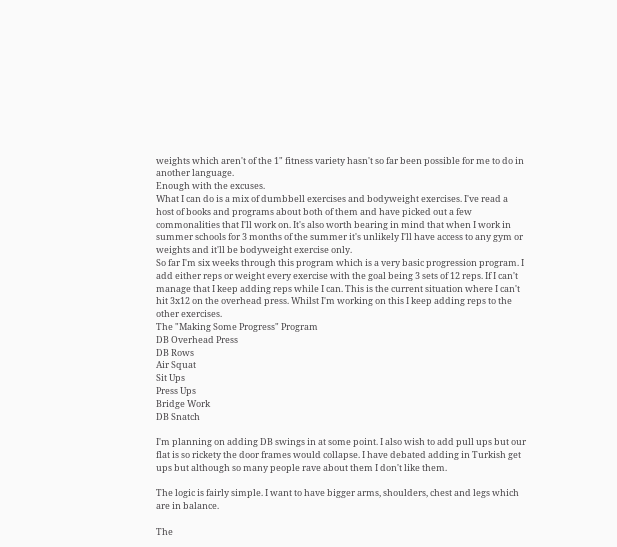weights which aren't of the 1" fitness variety hasn't so far been possible for me to do in another language.
Enough with the excuses.
What I can do is a mix of dumbbell exercises and bodyweight exercises. I've read a host of books and programs about both of them and have picked out a few commonalities that I'll work on. It's also worth bearing in mind that when I work in summer schools for 3 months of the summer it's unlikely I'll have access to any gym or weights and it'll be bodyweight exercise only.
So far I'm six weeks through this program which is a very basic progression program. I add either reps or weight every exercise with the goal being 3 sets of 12 reps. If I can't manage that I keep adding reps while I can. This is the current situation where I can't hit 3x12 on the overhead press. Whilst I'm working on this I keep adding reps to the other exercises.
The "Making Some Progress" Program
DB Overhead Press
DB Rows
Air Squat
Sit Ups
Press Ups
Bridge Work
DB Snatch

I'm planning on adding DB swings in at some point. I also wish to add pull ups but our flat is so rickety the door frames would collapse. I have debated adding in Turkish get ups but although so many people rave about them I don't like them.

The logic is fairly simple. I want to have bigger arms, shoulders, chest and legs which are in balance.

The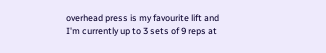overhead press is my favourite lift and I'm currently up to 3 sets of 9 reps at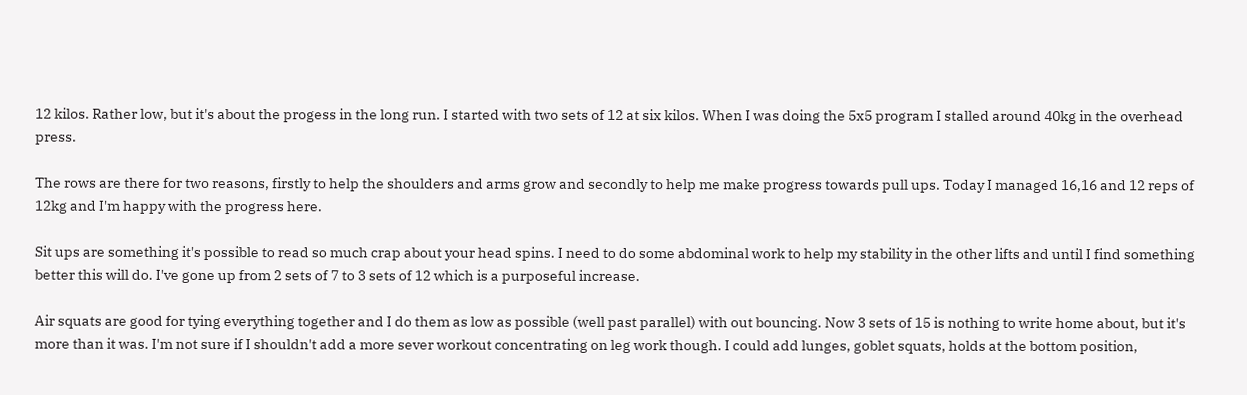12 kilos. Rather low, but it's about the progess in the long run. I started with two sets of 12 at six kilos. When I was doing the 5x5 program I stalled around 40kg in the overhead press.

The rows are there for two reasons, firstly to help the shoulders and arms grow and secondly to help me make progress towards pull ups. Today I managed 16,16 and 12 reps of 12kg and I'm happy with the progress here.

Sit ups are something it's possible to read so much crap about your head spins. I need to do some abdominal work to help my stability in the other lifts and until I find something better this will do. I've gone up from 2 sets of 7 to 3 sets of 12 which is a purposeful increase.

Air squats are good for tying everything together and I do them as low as possible (well past parallel) with out bouncing. Now 3 sets of 15 is nothing to write home about, but it's more than it was. I'm not sure if I shouldn't add a more sever workout concentrating on leg work though. I could add lunges, goblet squats, holds at the bottom position,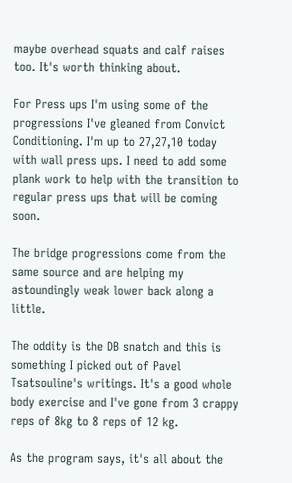maybe overhead squats and calf raises too. It's worth thinking about.

For Press ups I'm using some of the progressions I've gleaned from Convict Conditioning. I'm up to 27,27,10 today with wall press ups. I need to add some plank work to help with the transition to regular press ups that will be coming soon.

The bridge progressions come from the same source and are helping my astoundingly weak lower back along a little.

The oddity is the DB snatch and this is something I picked out of Pavel Tsatsouline's writings. It's a good whole body exercise and I've gone from 3 crappy reps of 8kg to 8 reps of 12 kg.

As the program says, it's all about the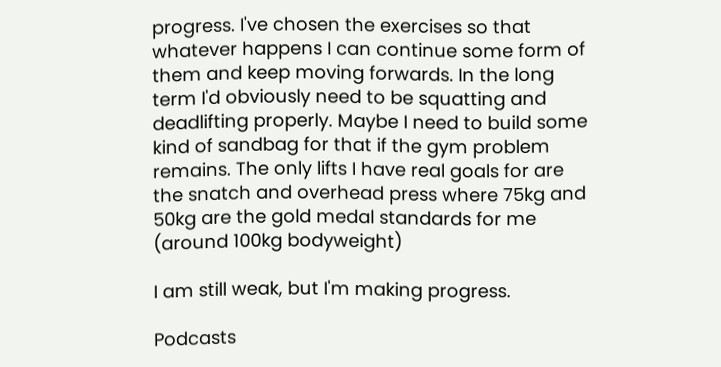progress. I've chosen the exercises so that whatever happens I can continue some form of them and keep moving forwards. In the long term I'd obviously need to be squatting and deadlifting properly. Maybe I need to build some kind of sandbag for that if the gym problem remains. The only lifts I have real goals for are the snatch and overhead press where 75kg and 50kg are the gold medal standards for me (around 100kg bodyweight)

I am still weak, but I'm making progress.

Podcasts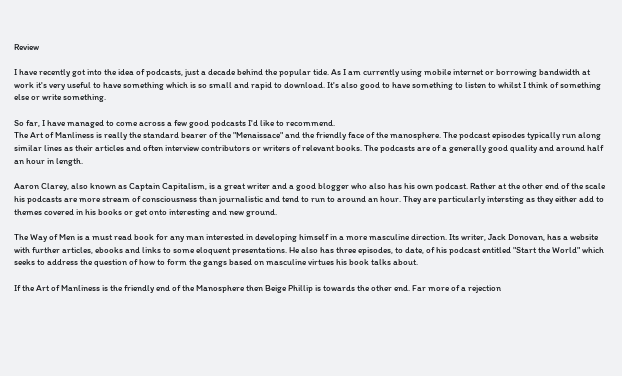Review

I have recently got into the idea of podcasts, just a decade behind the popular tide. As I am currently using mobile internet or borrowing bandwidth at work it's very useful to have something which is so small and rapid to download. It's also good to have something to listen to whilst I think of something else or write something.

So far, I have managed to come across a few good podcasts I'd like to recommend.
The Art of Manliness is really the standard bearer of the "Menaissace" and the friendly face of the manosphere. The podcast episodes typically run along similar lines as their articles and often interview contributors or writers of relevant books. The podcasts are of a generally good quality and around half an hour in length.

Aaron Clarey, also known as Captain Capitalism, is a great writer and a good blogger who also has his own podcast. Rather at the other end of the scale his podcasts are more stream of consciousness than journalistic and tend to run to around an hour. They are particularly intersting as they either add to themes covered in his books or get onto interesting and new ground.

The Way of Men is a must read book for any man interested in developing himself in a more masculine direction. Its writer, Jack Donovan, has a website with further articles, ebooks and links to some eloquent presentations. He also has three episodes, to date, of his podcast entitled "Start the World" which seeks to address the question of how to form the gangs based on masculine virtues his book talks about.

If the Art of Manliness is the friendly end of the Manosphere then Beige Phillip is towards the other end. Far more of a rejection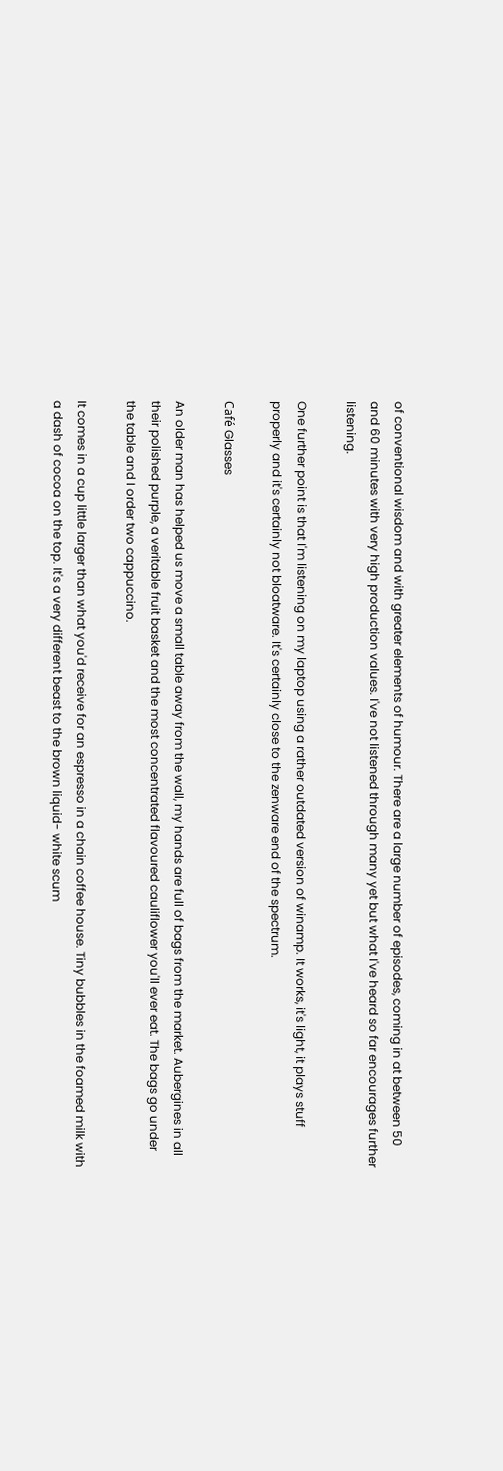of conventional wisdom and with greater elements of humour. There are a large number of episodes, coming in at between 50 and 60 minutes with very high production values. I've not listened through many yet but what I've heard so far encourages further listening.

One further point is that I'm listening on my laptop using a rather outdated version of winamp. It works, it's light, it plays stuff properly and it's certainly not bloatware. It's certainly close to the zenware end of the spectrum.

Café Glasses

An older man has helped us move a small table away from the wall, my hands are full of bags from the market. Aubergines in all their polished purple, a veritable fruit basket and the most concentrated flavoured cauliflower you'll ever eat. The bags go under the table and I order two cappuccino.

It comes in a cup little larger than what you'd receive for an espresso in a chain coffee house. Tiny bubbles in the foamed milk with a dash of cocoa on the top. It's a very different beast to the brown liquid- white scum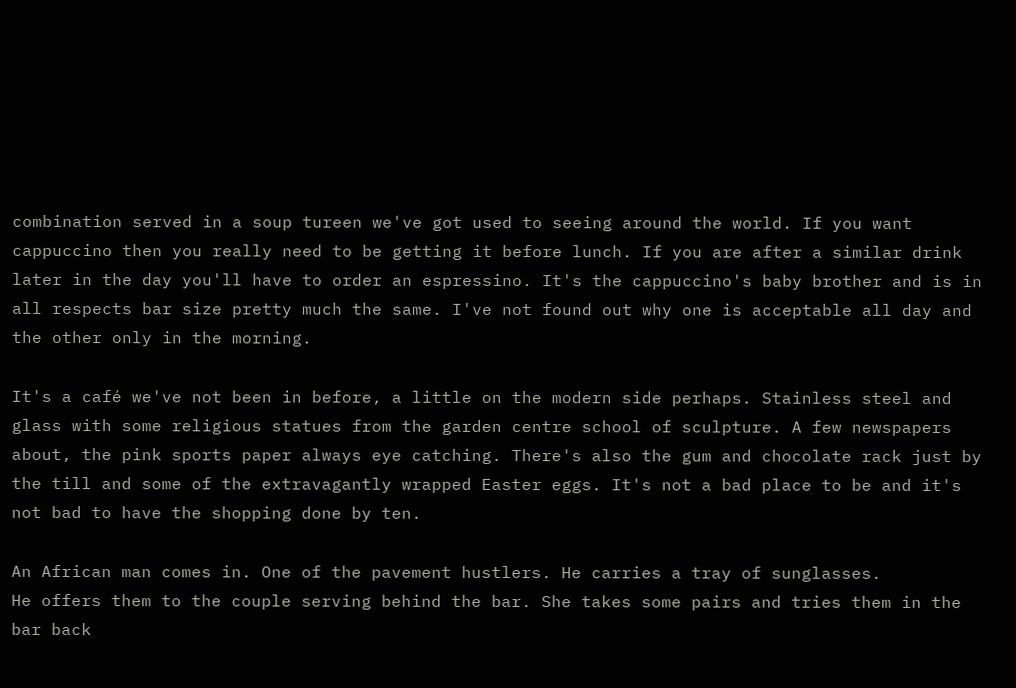combination served in a soup tureen we've got used to seeing around the world. If you want cappuccino then you really need to be getting it before lunch. If you are after a similar drink later in the day you'll have to order an espressino. It's the cappuccino's baby brother and is in all respects bar size pretty much the same. I've not found out why one is acceptable all day and the other only in the morning.

It's a café we've not been in before, a little on the modern side perhaps. Stainless steel and glass with some religious statues from the garden centre school of sculpture. A few newspapers about, the pink sports paper always eye catching. There's also the gum and chocolate rack just by the till and some of the extravagantly wrapped Easter eggs. It's not a bad place to be and it's not bad to have the shopping done by ten.

An African man comes in. One of the pavement hustlers. He carries a tray of sunglasses.
He offers them to the couple serving behind the bar. She takes some pairs and tries them in the bar back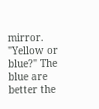mirror.
"Yellow or blue?" The blue are better the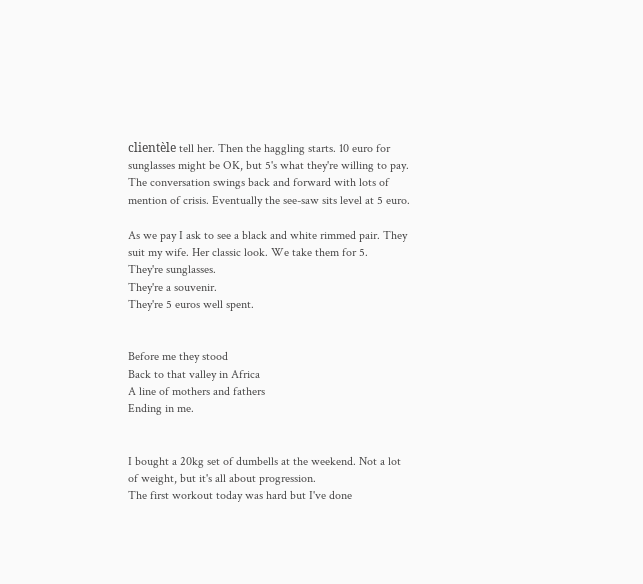clientèle tell her. Then the haggling starts. 10 euro for sunglasses might be OK, but 5's what they're willing to pay. The conversation swings back and forward with lots of mention of crisis. Eventually the see-saw sits level at 5 euro.

As we pay I ask to see a black and white rimmed pair. They suit my wife. Her classic look. We take them for 5.
They're sunglasses.
They're a souvenir.
They're 5 euros well spent.


Before me they stood
Back to that valley in Africa
A line of mothers and fathers
Ending in me.


I bought a 20kg set of dumbells at the weekend. Not a lot of weight, but it's all about progression.
The first workout today was hard but I've done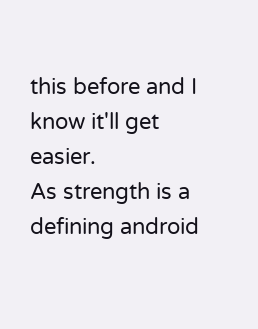this before and I know it'll get easier.
As strength is a defining android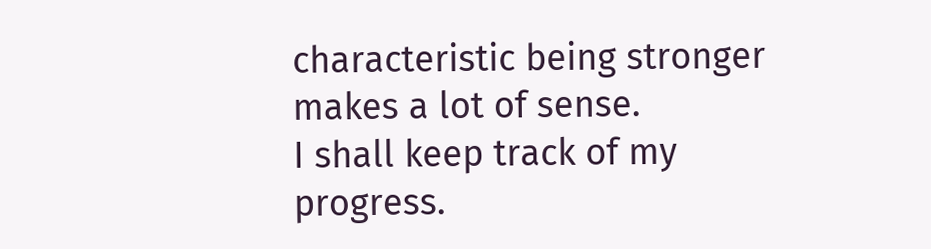characteristic being stronger makes a lot of sense.
I shall keep track of my progress.